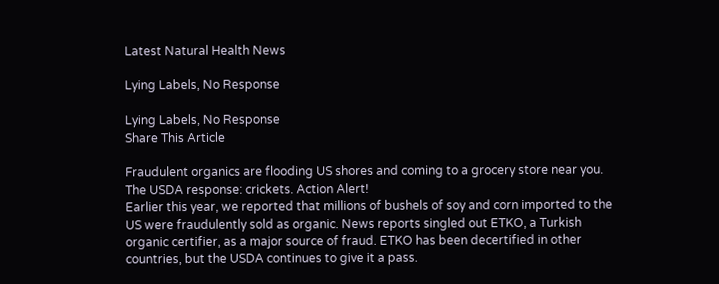Latest Natural Health News

Lying Labels, No Response

Lying Labels, No Response
Share This Article

Fraudulent organics are flooding US shores and coming to a grocery store near you. The USDA response: crickets. Action Alert!
Earlier this year, we reported that millions of bushels of soy and corn imported to the US were fraudulently sold as organic. News reports singled out ETKO, a Turkish organic certifier, as a major source of fraud. ETKO has been decertified in other countries, but the USDA continues to give it a pass.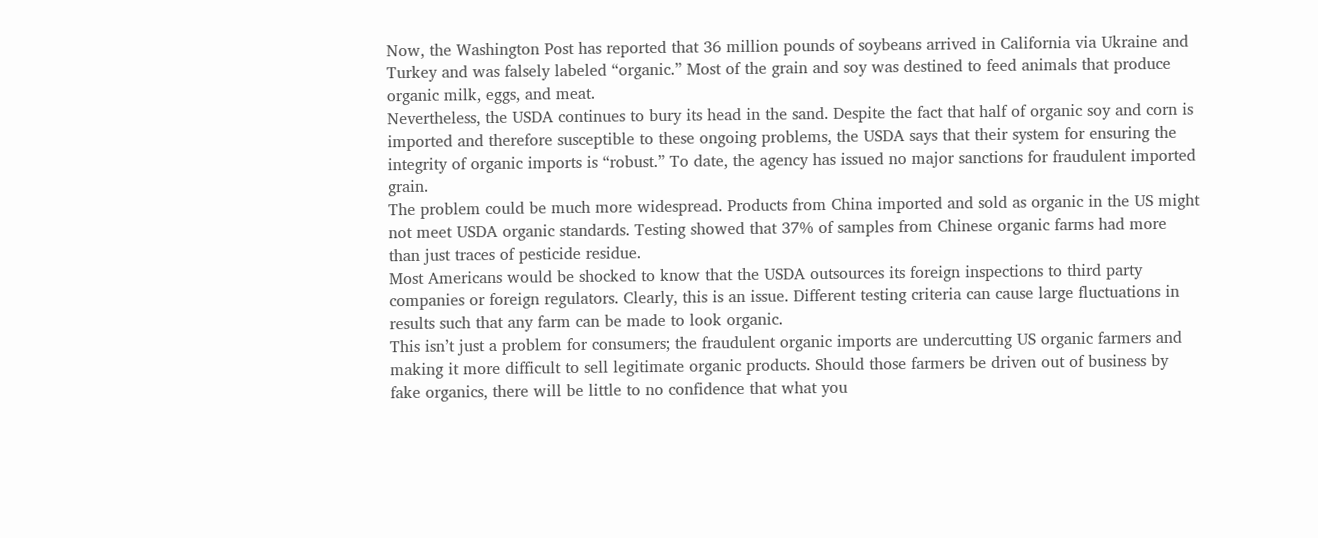Now, the Washington Post has reported that 36 million pounds of soybeans arrived in California via Ukraine and Turkey and was falsely labeled “organic.” Most of the grain and soy was destined to feed animals that produce organic milk, eggs, and meat.
Nevertheless, the USDA continues to bury its head in the sand. Despite the fact that half of organic soy and corn is imported and therefore susceptible to these ongoing problems, the USDA says that their system for ensuring the integrity of organic imports is “robust.” To date, the agency has issued no major sanctions for fraudulent imported grain.
The problem could be much more widespread. Products from China imported and sold as organic in the US might not meet USDA organic standards. Testing showed that 37% of samples from Chinese organic farms had more than just traces of pesticide residue.
Most Americans would be shocked to know that the USDA outsources its foreign inspections to third party companies or foreign regulators. Clearly, this is an issue. Different testing criteria can cause large fluctuations in results such that any farm can be made to look organic.
This isn’t just a problem for consumers; the fraudulent organic imports are undercutting US organic farmers and making it more difficult to sell legitimate organic products. Should those farmers be driven out of business by fake organics, there will be little to no confidence that what you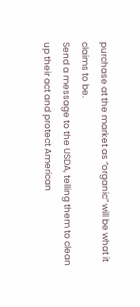purchase at the market as “organic” will be what it claims to be.
Send a message to the USDA, telling them to clean up their act and protect American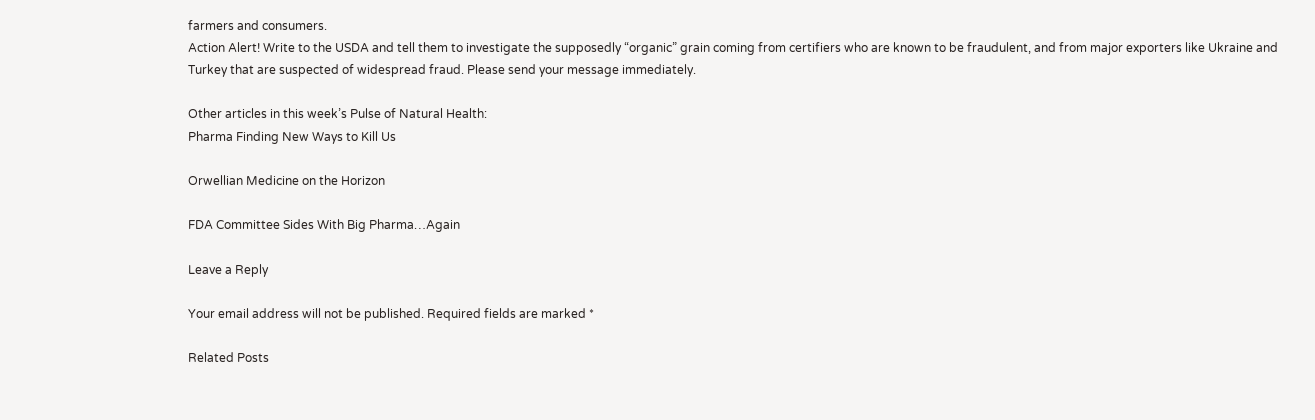farmers and consumers.
Action Alert! Write to the USDA and tell them to investigate the supposedly “organic” grain coming from certifiers who are known to be fraudulent, and from major exporters like Ukraine and Turkey that are suspected of widespread fraud. Please send your message immediately.

Other articles in this week’s Pulse of Natural Health:
Pharma Finding New Ways to Kill Us

Orwellian Medicine on the Horizon

FDA Committee Sides With Big Pharma…Again

Leave a Reply

Your email address will not be published. Required fields are marked *

Related Posts